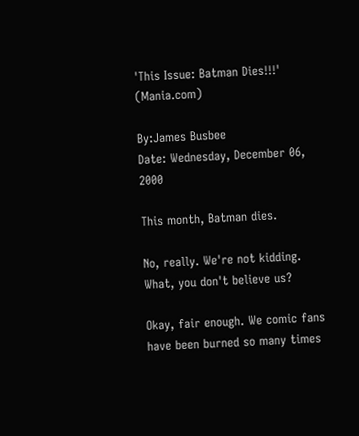'This Issue: Batman Dies!!!' (Mania.com)

By:James Busbee
Date: Wednesday, December 06, 2000

This month, Batman dies.

No, really. We're not kidding. What, you don't believe us?

Okay, fair enough. We comic fans have been burned so many times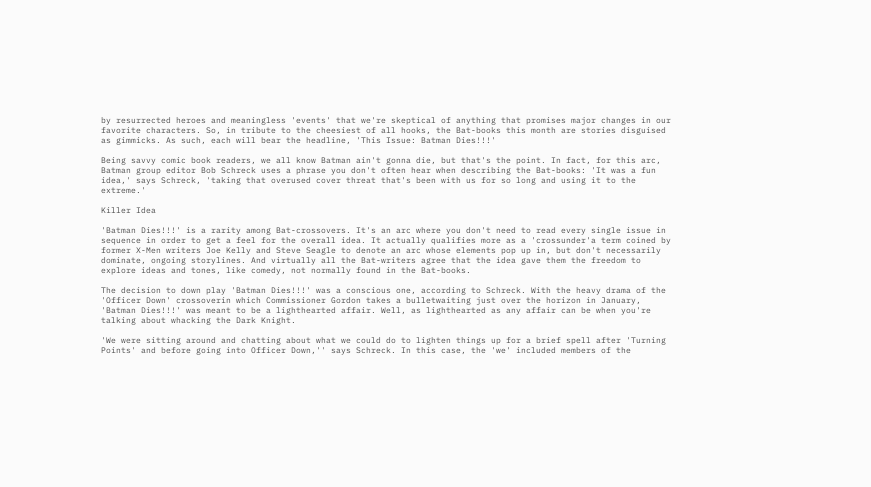by resurrected heroes and meaningless 'events' that we're skeptical of anything that promises major changes in our favorite characters. So, in tribute to the cheesiest of all hooks, the Bat-books this month are stories disguised as gimmicks. As such, each will bear the headline, 'This Issue: Batman Dies!!!'

Being savvy comic book readers, we all know Batman ain't gonna die, but that's the point. In fact, for this arc, Batman group editor Bob Schreck uses a phrase you don't often hear when describing the Bat-books: 'It was a fun idea,' says Schreck, 'taking that overused cover threat that's been with us for so long and using it to the extreme.'

Killer Idea

'Batman Dies!!!' is a rarity among Bat-crossovers. It's an arc where you don't need to read every single issue in sequence in order to get a feel for the overall idea. It actually qualifies more as a 'crossunder'a term coined by former X-Men writers Joe Kelly and Steve Seagle to denote an arc whose elements pop up in, but don't necessarily dominate, ongoing storylines. And virtually all the Bat-writers agree that the idea gave them the freedom to explore ideas and tones, like comedy, not normally found in the Bat-books.

The decision to down play 'Batman Dies!!!' was a conscious one, according to Schreck. With the heavy drama of the 'Officer Down' crossoverin which Commissioner Gordon takes a bulletwaiting just over the horizon in January, 'Batman Dies!!!' was meant to be a lighthearted affair. Well, as lighthearted as any affair can be when you're talking about whacking the Dark Knight.

'We were sitting around and chatting about what we could do to lighten things up for a brief spell after 'Turning Points' and before going into Officer Down,'' says Schreck. In this case, the 'we' included members of the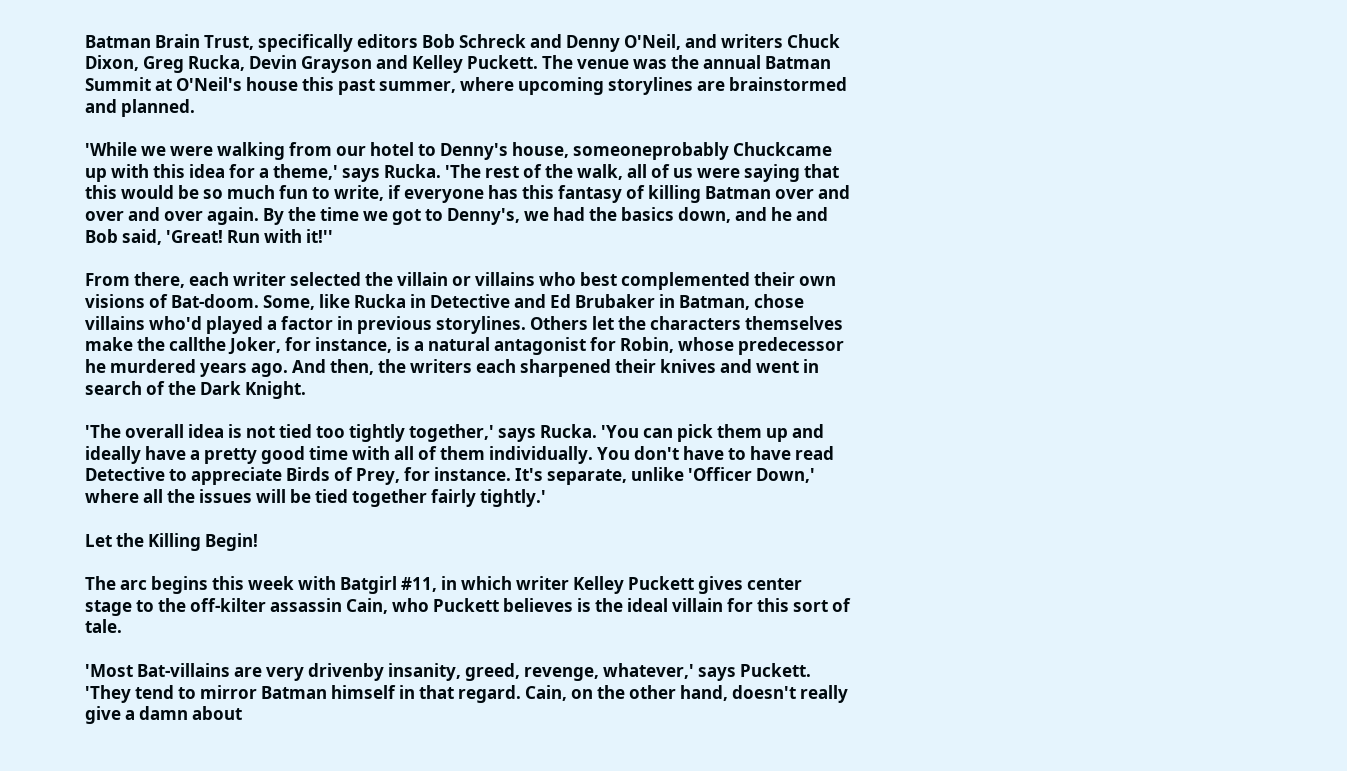Batman Brain Trust, specifically editors Bob Schreck and Denny O'Neil, and writers Chuck Dixon, Greg Rucka, Devin Grayson and Kelley Puckett. The venue was the annual Batman Summit at O'Neil's house this past summer, where upcoming storylines are brainstormed and planned.

'While we were walking from our hotel to Denny's house, someoneprobably Chuckcame up with this idea for a theme,' says Rucka. 'The rest of the walk, all of us were saying that this would be so much fun to write, if everyone has this fantasy of killing Batman over and over and over again. By the time we got to Denny's, we had the basics down, and he and Bob said, 'Great! Run with it!''

From there, each writer selected the villain or villains who best complemented their own visions of Bat-doom. Some, like Rucka in Detective and Ed Brubaker in Batman, chose villains who'd played a factor in previous storylines. Others let the characters themselves make the callthe Joker, for instance, is a natural antagonist for Robin, whose predecessor he murdered years ago. And then, the writers each sharpened their knives and went in search of the Dark Knight.

'The overall idea is not tied too tightly together,' says Rucka. 'You can pick them up and ideally have a pretty good time with all of them individually. You don't have to have read Detective to appreciate Birds of Prey, for instance. It's separate, unlike 'Officer Down,' where all the issues will be tied together fairly tightly.'

Let the Killing Begin!

The arc begins this week with Batgirl #11, in which writer Kelley Puckett gives center stage to the off-kilter assassin Cain, who Puckett believes is the ideal villain for this sort of tale.

'Most Bat-villains are very drivenby insanity, greed, revenge, whatever,' says Puckett. 'They tend to mirror Batman himself in that regard. Cain, on the other hand, doesn't really give a damn about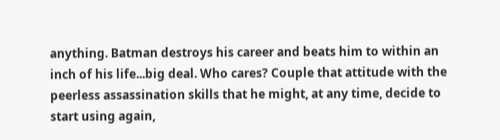anything. Batman destroys his career and beats him to within an inch of his life...big deal. Who cares? Couple that attitude with the peerless assassination skills that he might, at any time, decide to start using again,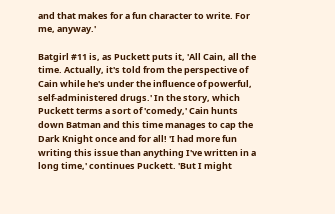and that makes for a fun character to write. For me, anyway.'

Batgirl #11 is, as Puckett puts it, 'All Cain, all the time. Actually, it's told from the perspective of Cain while he's under the influence of powerful, self-administered drugs.' In the story, which Puckett terms a sort of 'comedy,' Cain hunts down Batman and this time manages to cap the Dark Knight once and for all! 'I had more fun writing this issue than anything I've written in a long time,' continues Puckett. 'But I might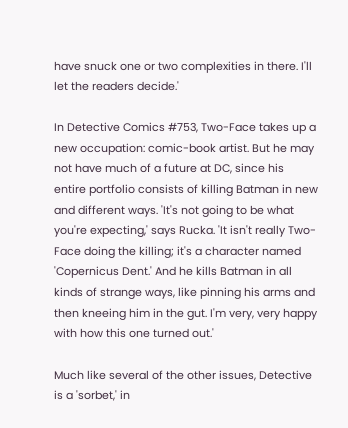have snuck one or two complexities in there. I'll let the readers decide.'

In Detective Comics #753, Two-Face takes up a new occupation: comic-book artist. But he may not have much of a future at DC, since his entire portfolio consists of killing Batman in new and different ways. 'It's not going to be what you're expecting,' says Rucka. 'It isn't really Two-Face doing the killing; it's a character named 'Copernicus Dent.' And he kills Batman in all kinds of strange ways, like pinning his arms and then kneeing him in the gut. I'm very, very happy with how this one turned out.'

Much like several of the other issues, Detective is a 'sorbet,' in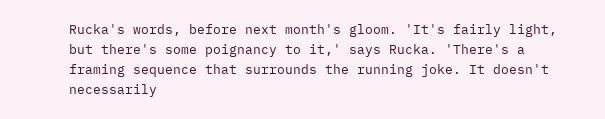Rucka's words, before next month's gloom. 'It's fairly light, but there's some poignancy to it,' says Rucka. 'There's a framing sequence that surrounds the running joke. It doesn't necessarily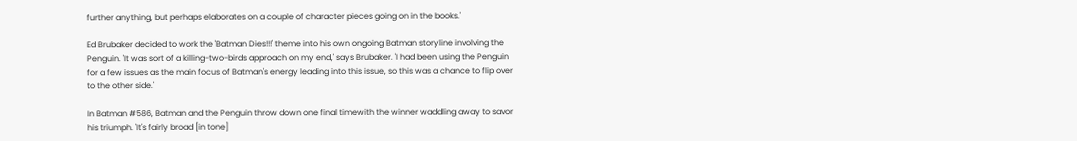further anything, but perhaps elaborates on a couple of character pieces going on in the books.'

Ed Brubaker decided to work the 'Batman Dies!!!' theme into his own ongoing Batman storyline involving the Penguin. 'It was sort of a killing-two-birds approach on my end,' says Brubaker. 'I had been using the Penguin for a few issues as the main focus of Batman's energy leading into this issue, so this was a chance to flip over to the other side.'

In Batman #586, Batman and the Penguin throw down one final timewith the winner waddling away to savor his triumph. 'It's fairly broad [in tone]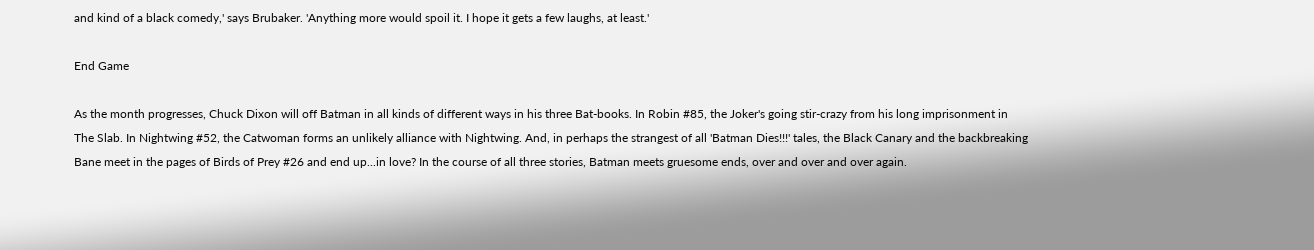and kind of a black comedy,' says Brubaker. 'Anything more would spoil it. I hope it gets a few laughs, at least.'

End Game

As the month progresses, Chuck Dixon will off Batman in all kinds of different ways in his three Bat-books. In Robin #85, the Joker's going stir-crazy from his long imprisonment in The Slab. In Nightwing #52, the Catwoman forms an unlikely alliance with Nightwing. And, in perhaps the strangest of all 'Batman Dies!!!' tales, the Black Canary and the backbreaking Bane meet in the pages of Birds of Prey #26 and end up...in love? In the course of all three stories, Batman meets gruesome ends, over and over and over again.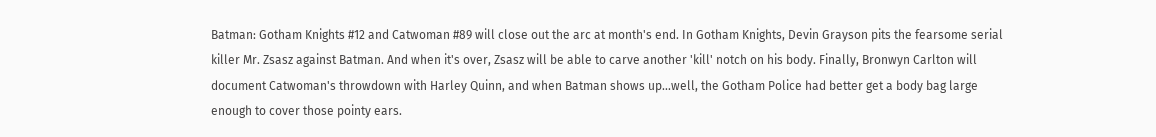Batman: Gotham Knights #12 and Catwoman #89 will close out the arc at month's end. In Gotham Knights, Devin Grayson pits the fearsome serial killer Mr. Zsasz against Batman. And when it's over, Zsasz will be able to carve another 'kill' notch on his body. Finally, Bronwyn Carlton will document Catwoman's throwdown with Harley Quinn, and when Batman shows up...well, the Gotham Police had better get a body bag large enough to cover those pointy ears.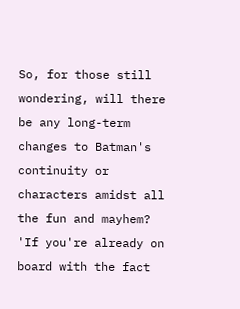So, for those still wondering, will there be any long-term changes to Batman's continuity or characters amidst all the fun and mayhem? 'If you're already on board with the fact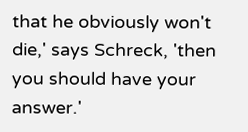that he obviously won't die,' says Schreck, 'then you should have your answer.'